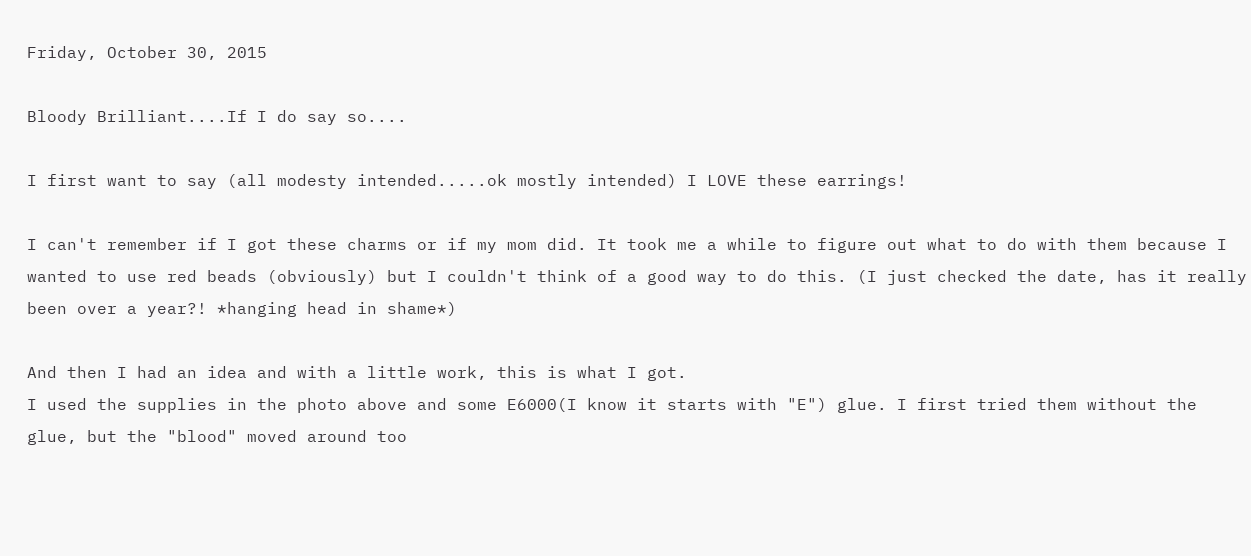Friday, October 30, 2015

Bloody Brilliant....If I do say so....

I first want to say (all modesty intended.....ok mostly intended) I LOVE these earrings!

I can't remember if I got these charms or if my mom did. It took me a while to figure out what to do with them because I wanted to use red beads (obviously) but I couldn't think of a good way to do this. (I just checked the date, has it really been over a year?! *hanging head in shame*)

And then I had an idea and with a little work, this is what I got.
I used the supplies in the photo above and some E6000(I know it starts with "E") glue. I first tried them without the glue, but the "blood" moved around too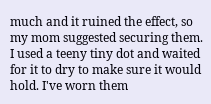much and it ruined the effect, so my mom suggested securing them.
I used a teeny tiny dot and waited for it to dry to make sure it would hold. I've worn them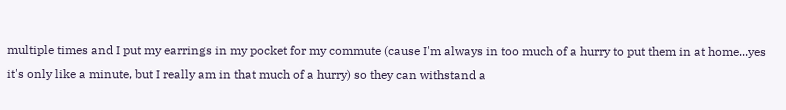multiple times and I put my earrings in my pocket for my commute (cause I'm always in too much of a hurry to put them in at home...yes it's only like a minute, but I really am in that much of a hurry) so they can withstand a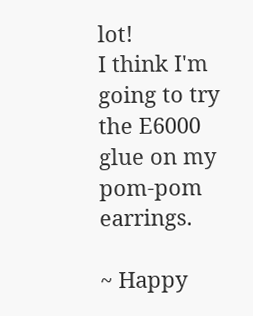lot!
I think I'm going to try the E6000 glue on my pom-pom earrings.

~ Happy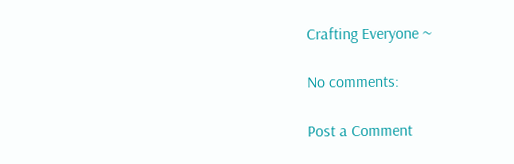Crafting Everyone ~

No comments:

Post a Comment